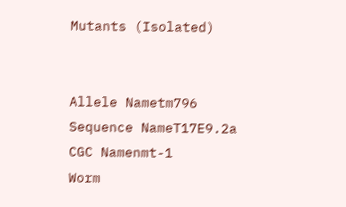Mutants (Isolated)


Allele Nametm796
Sequence NameT17E9.2a
CGC Namenmt-1
Worm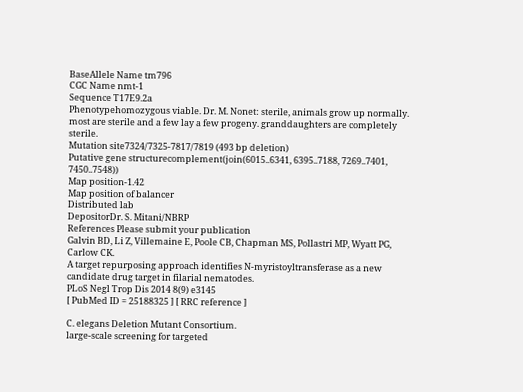BaseAllele Name tm796
CGC Name nmt-1
Sequence T17E9.2a
Phenotypehomozygous viable. Dr. M. Nonet: sterile, animals grow up normally. most are sterile and a few lay a few progeny. granddaughters are completely sterile.
Mutation site7324/7325-7817/7819 (493 bp deletion)
Putative gene structurecomplement(join(6015..6341, 6395..7188, 7269..7401, 7450..7548))
Map position-1.42
Map position of balancer
Distributed lab
DepositorDr. S. Mitani/NBRP
References Please submit your publication
Galvin BD, Li Z, Villemaine E, Poole CB, Chapman MS, Pollastri MP, Wyatt PG, Carlow CK.
A target repurposing approach identifies N-myristoyltransferase as a new candidate drug target in filarial nematodes.
PLoS Negl Trop Dis 2014 8(9) e3145
[ PubMed ID = 25188325 ] [ RRC reference ]

C. elegans Deletion Mutant Consortium.
large-scale screening for targeted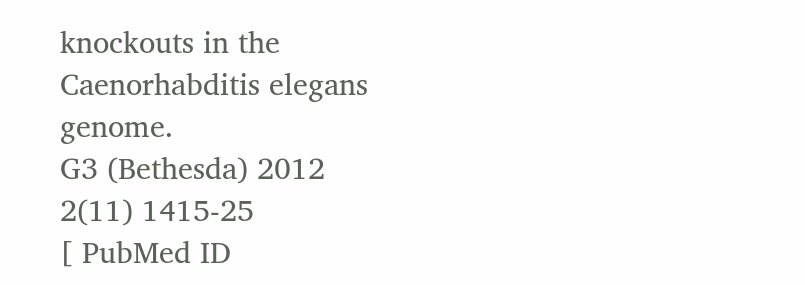knockouts in the Caenorhabditis elegans genome.
G3 (Bethesda) 2012 2(11) 1415-25
[ PubMed ID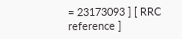= 23173093 ] [ RRC reference ]